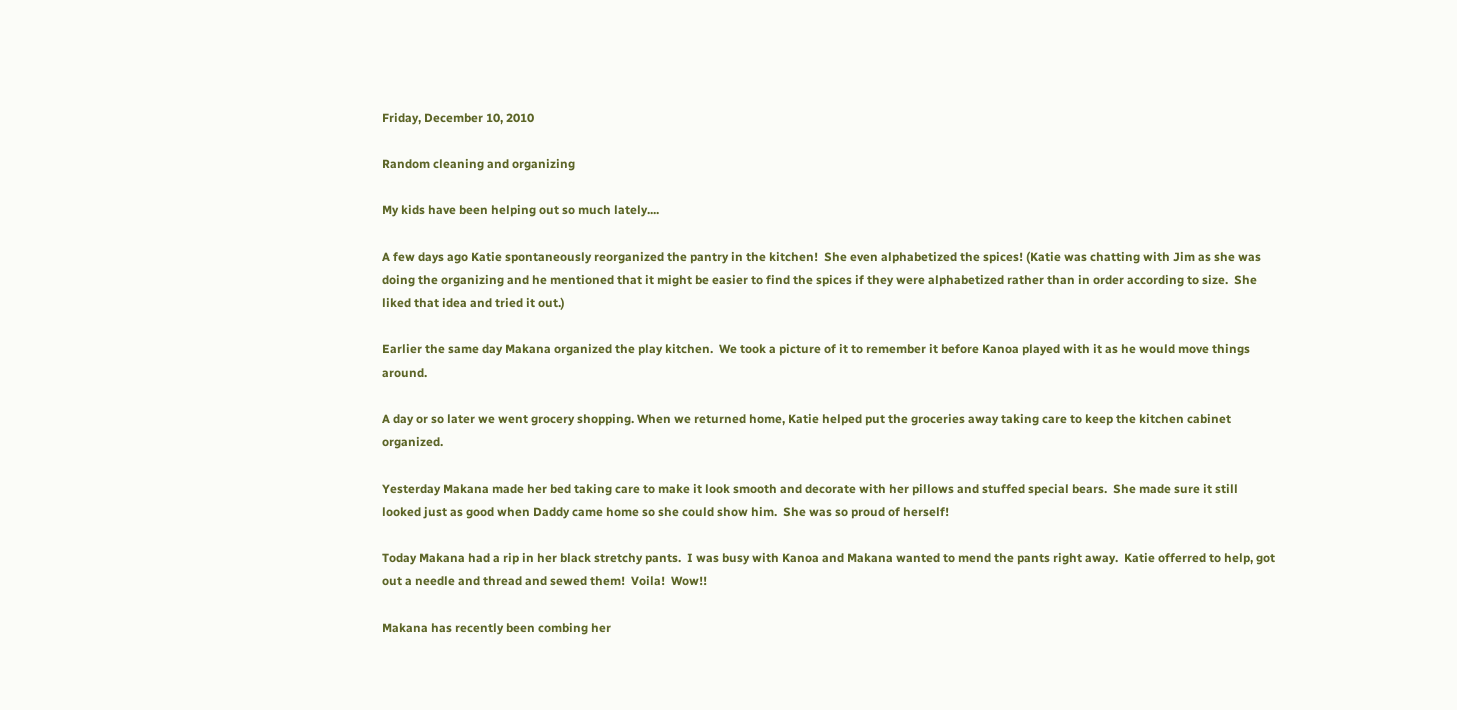Friday, December 10, 2010

Random cleaning and organizing

My kids have been helping out so much lately....

A few days ago Katie spontaneously reorganized the pantry in the kitchen!  She even alphabetized the spices! (Katie was chatting with Jim as she was doing the organizing and he mentioned that it might be easier to find the spices if they were alphabetized rather than in order according to size.  She liked that idea and tried it out.)

Earlier the same day Makana organized the play kitchen.  We took a picture of it to remember it before Kanoa played with it as he would move things around.

A day or so later we went grocery shopping. When we returned home, Katie helped put the groceries away taking care to keep the kitchen cabinet organized.

Yesterday Makana made her bed taking care to make it look smooth and decorate with her pillows and stuffed special bears.  She made sure it still looked just as good when Daddy came home so she could show him.  She was so proud of herself!

Today Makana had a rip in her black stretchy pants.  I was busy with Kanoa and Makana wanted to mend the pants right away.  Katie offerred to help, got out a needle and thread and sewed them!  Voila!  Wow!!

Makana has recently been combing her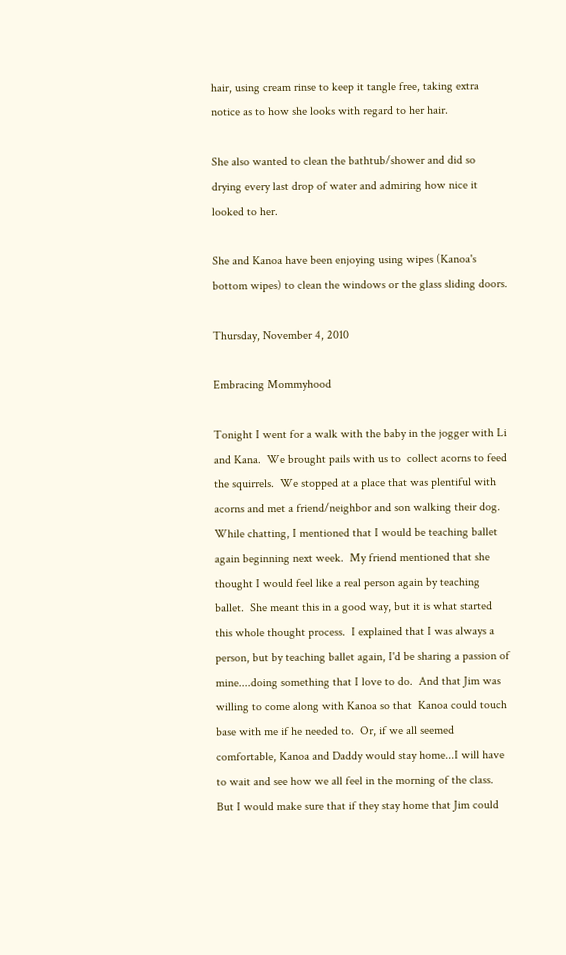hair, using cream rinse to keep it tangle free, taking extra notice as to how she looks with regard to her hair.

She also wanted to clean the bathtub/shower and did so drying every last drop of water and admiring how nice it looked to her.

She and Kanoa have been enjoying using wipes (Kanoa's bottom wipes) to clean the windows or the glass sliding doors.

Thursday, November 4, 2010

Embracing Mommyhood

Tonight I went for a walk with the baby in the jogger with Li and Kana.  We brought pails with us to  collect acorns to feed the squirrels.  We stopped at a place that was plentiful with acorns and met a friend/neighbor and son walking their dog.  While chatting, I mentioned that I would be teaching ballet again beginning next week.  My friend mentioned that she thought I would feel like a real person again by teaching ballet.  She meant this in a good way, but it is what started this whole thought process.  I explained that I was always a person, but by teaching ballet again, I'd be sharing a passion of mine....doing something that I love to do.  And that Jim was willing to come along with Kanoa so that  Kanoa could touch base with me if he needed to.  Or, if we all seemed comfortable, Kanoa and Daddy would stay home...I will have to wait and see how we all feel in the morning of the class.  But I would make sure that if they stay home that Jim could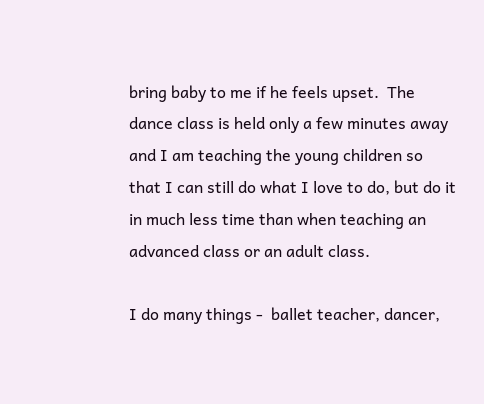bring baby to me if he feels upset.  The dance class is held only a few minutes away and I am teaching the young children so that I can still do what I love to do, but do it in much less time than when teaching an advanced class or an adult class.

I do many things -  ballet teacher, dancer,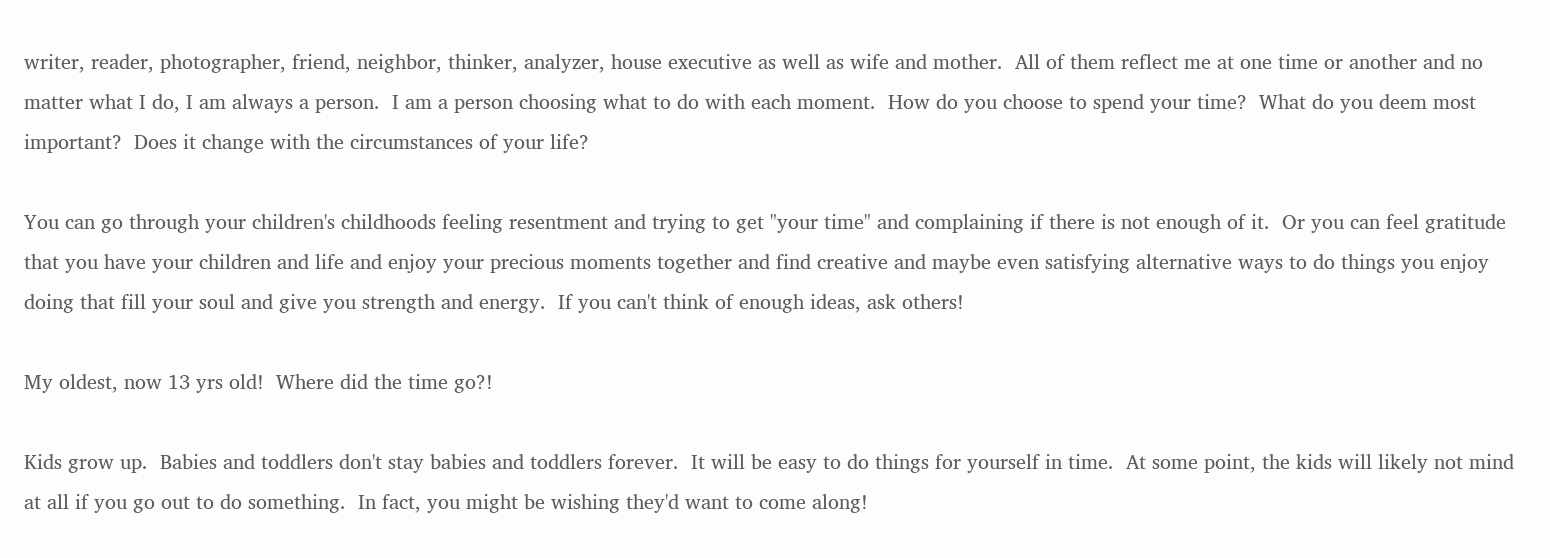writer, reader, photographer, friend, neighbor, thinker, analyzer, house executive as well as wife and mother.  All of them reflect me at one time or another and no matter what I do, I am always a person.  I am a person choosing what to do with each moment.  How do you choose to spend your time?  What do you deem most important?  Does it change with the circumstances of your life?

You can go through your children's childhoods feeling resentment and trying to get "your time" and complaining if there is not enough of it.  Or you can feel gratitude that you have your children and life and enjoy your precious moments together and find creative and maybe even satisfying alternative ways to do things you enjoy doing that fill your soul and give you strength and energy.  If you can't think of enough ideas, ask others!

My oldest, now 13 yrs old!  Where did the time go?!

Kids grow up.  Babies and toddlers don't stay babies and toddlers forever.  It will be easy to do things for yourself in time.  At some point, the kids will likely not mind at all if you go out to do something.  In fact, you might be wishing they'd want to come along!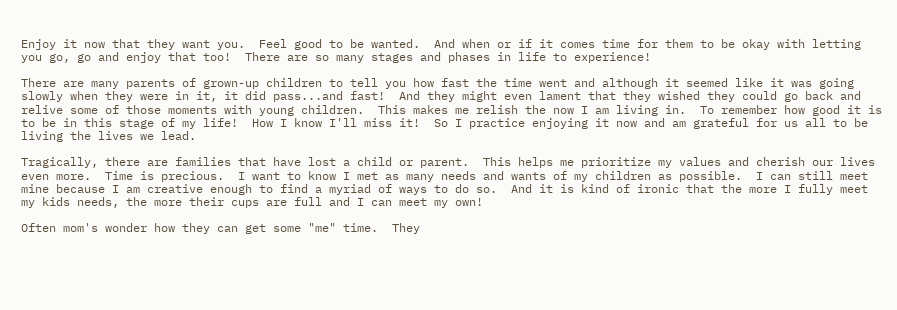Enjoy it now that they want you.  Feel good to be wanted.  And when or if it comes time for them to be okay with letting you go, go and enjoy that too!  There are so many stages and phases in life to experience!

There are many parents of grown-up children to tell you how fast the time went and although it seemed like it was going slowly when they were in it, it did pass...and fast!  And they might even lament that they wished they could go back and relive some of those moments with young children.  This makes me relish the now I am living in.  To remember how good it is to be in this stage of my life!  How I know I'll miss it!  So I practice enjoying it now and am grateful for us all to be living the lives we lead.

Tragically, there are families that have lost a child or parent.  This helps me prioritize my values and cherish our lives even more.  Time is precious.  I want to know I met as many needs and wants of my children as possible.  I can still meet mine because I am creative enough to find a myriad of ways to do so.  And it is kind of ironic that the more I fully meet my kids needs, the more their cups are full and I can meet my own!

Often mom's wonder how they can get some "me" time.  They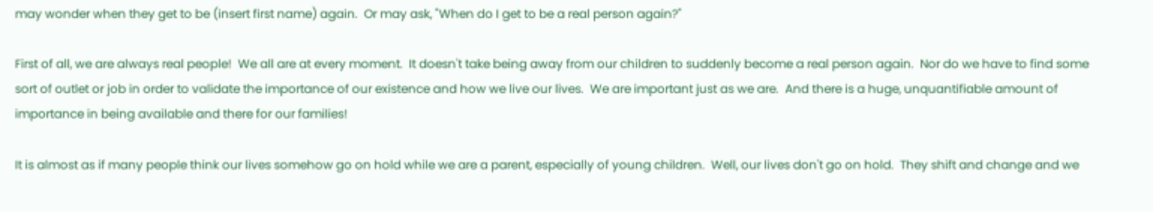may wonder when they get to be (insert first name) again.  Or may ask, "When do I get to be a real person again?"

First of all, we are always real people!  We all are at every moment.  It doesn't take being away from our children to suddenly become a real person again.  Nor do we have to find some sort of outlet or job in order to validate the importance of our existence and how we live our lives.  We are important just as we are.  And there is a huge, unquantifiable amount of importance in being available and there for our families!

It is almost as if many people think our lives somehow go on hold while we are a parent, especially of young children.  Well, our lives don't go on hold.  They shift and change and we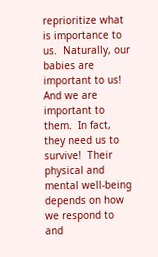reprioritize what is importance to us.  Naturally, our babies are important to us!  And we are important to them.  In fact, they need us to survive!  Their physical and mental well-being depends on how we respond to and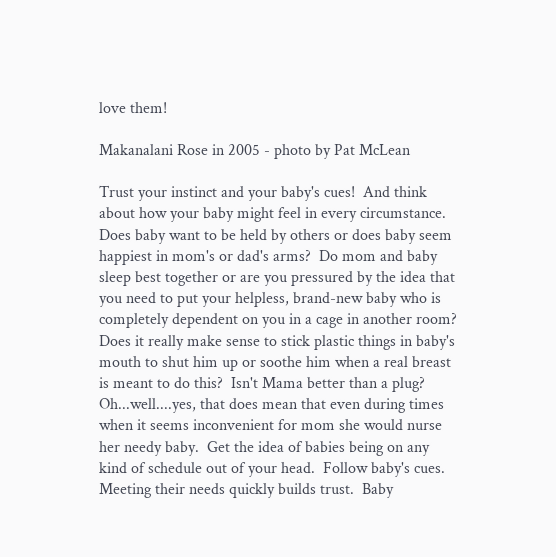love them!

Makanalani Rose in 2005 - photo by Pat McLean

Trust your instinct and your baby's cues!  And think about how your baby might feel in every circumstance.  Does baby want to be held by others or does baby seem happiest in mom's or dad's arms?  Do mom and baby sleep best together or are you pressured by the idea that you need to put your helpless, brand-new baby who is completely dependent on you in a cage in another room?  Does it really make sense to stick plastic things in baby's mouth to shut him up or soothe him when a real breast is meant to do this?  Isn't Mama better than a plug?  Oh...well....yes, that does mean that even during times when it seems inconvenient for mom she would nurse her needy baby.  Get the idea of babies being on any kind of schedule out of your head.  Follow baby's cues.  Meeting their needs quickly builds trust.  Baby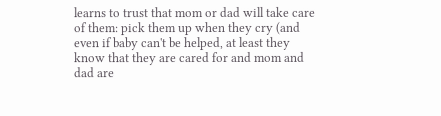learns to trust that mom or dad will take care of them: pick them up when they cry (and even if baby can't be helped, at least they know that they are cared for and mom and dad are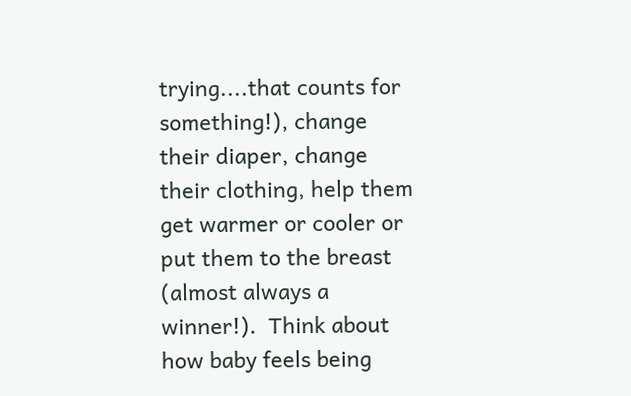trying....that counts for something!), change their diaper, change their clothing, help them get warmer or cooler or put them to the breast (almost always a winner!).  Think about how baby feels being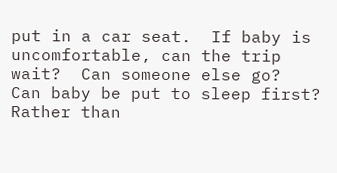put in a car seat.  If baby is uncomfortable, can the trip wait?  Can someone else go?  Can baby be put to sleep first?  Rather than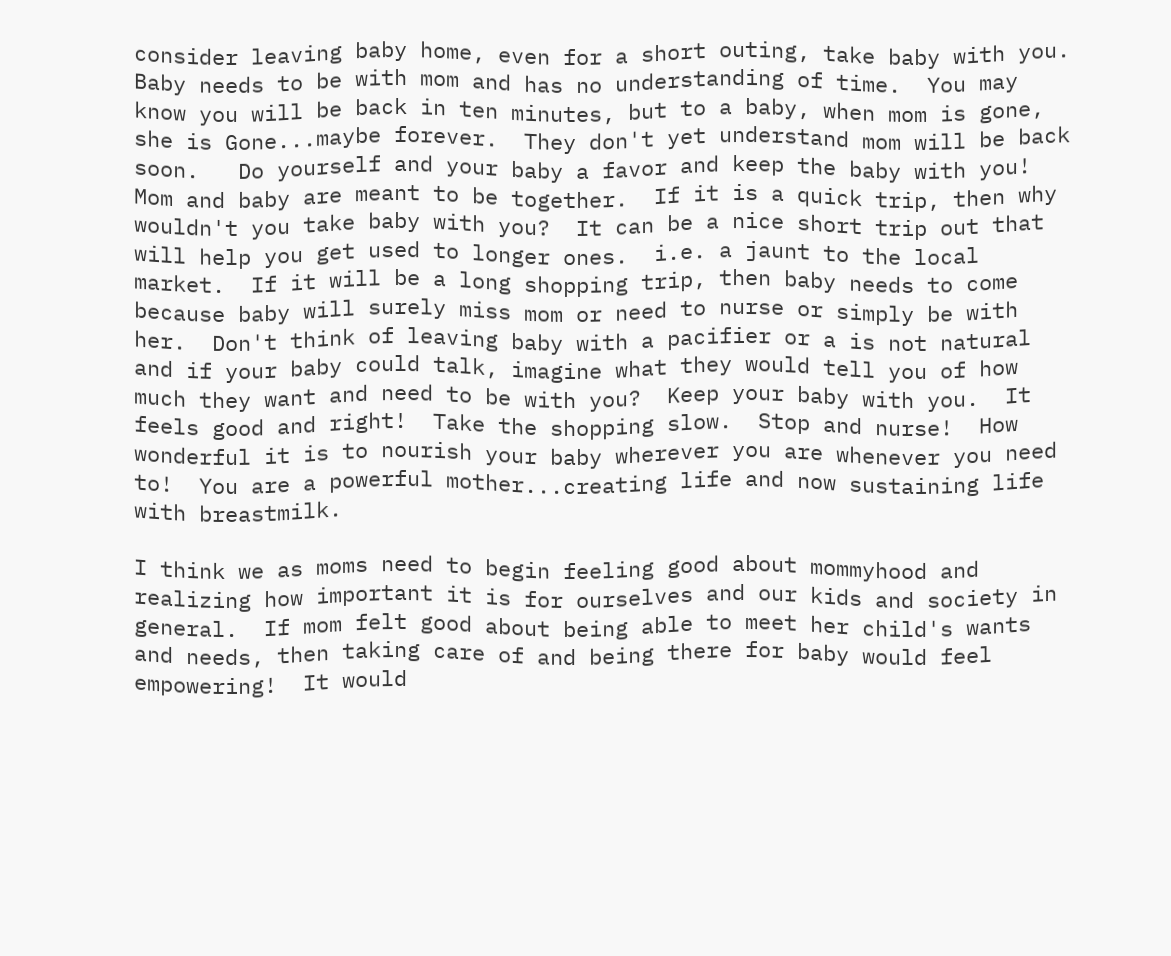consider leaving baby home, even for a short outing, take baby with you.  Baby needs to be with mom and has no understanding of time.  You may know you will be back in ten minutes, but to a baby, when mom is gone, she is Gone...maybe forever.  They don't yet understand mom will be back soon.   Do yourself and your baby a favor and keep the baby with you!  Mom and baby are meant to be together.  If it is a quick trip, then why wouldn't you take baby with you?  It can be a nice short trip out that will help you get used to longer ones.  i.e. a jaunt to the local market.  If it will be a long shopping trip, then baby needs to come because baby will surely miss mom or need to nurse or simply be with her.  Don't think of leaving baby with a pacifier or a is not natural and if your baby could talk, imagine what they would tell you of how much they want and need to be with you?  Keep your baby with you.  It feels good and right!  Take the shopping slow.  Stop and nurse!  How wonderful it is to nourish your baby wherever you are whenever you need to!  You are a powerful mother...creating life and now sustaining life with breastmilk.

I think we as moms need to begin feeling good about mommyhood and realizing how important it is for ourselves and our kids and society in general.  If mom felt good about being able to meet her child's wants and needs, then taking care of and being there for baby would feel empowering!  It would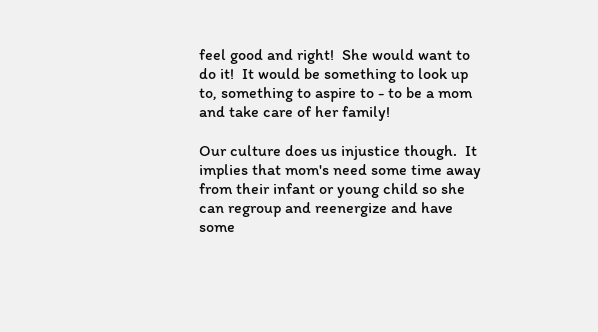feel good and right!  She would want to do it!  It would be something to look up to, something to aspire to - to be a mom and take care of her family!

Our culture does us injustice though.  It implies that mom's need some time away from their infant or young child so she can regroup and reenergize and have some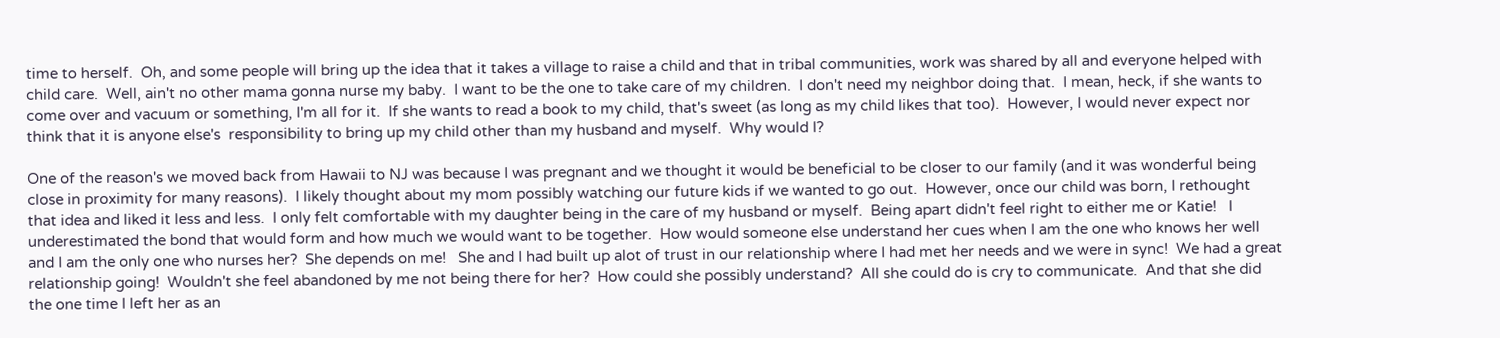time to herself.  Oh, and some people will bring up the idea that it takes a village to raise a child and that in tribal communities, work was shared by all and everyone helped with child care.  Well, ain't no other mama gonna nurse my baby.  I want to be the one to take care of my children.  I don't need my neighbor doing that.  I mean, heck, if she wants to come over and vacuum or something, I'm all for it.  If she wants to read a book to my child, that's sweet (as long as my child likes that too).  However, I would never expect nor think that it is anyone else's  responsibility to bring up my child other than my husband and myself.  Why would I?

One of the reason's we moved back from Hawaii to NJ was because I was pregnant and we thought it would be beneficial to be closer to our family (and it was wonderful being close in proximity for many reasons).  I likely thought about my mom possibly watching our future kids if we wanted to go out.  However, once our child was born, I rethought that idea and liked it less and less.  I only felt comfortable with my daughter being in the care of my husband or myself.  Being apart didn't feel right to either me or Katie!   I underestimated the bond that would form and how much we would want to be together.  How would someone else understand her cues when I am the one who knows her well and I am the only one who nurses her?  She depends on me!   She and I had built up alot of trust in our relationship where I had met her needs and we were in sync!  We had a great relationship going!  Wouldn't she feel abandoned by me not being there for her?  How could she possibly understand?  All she could do is cry to communicate.  And that she did the one time I left her as an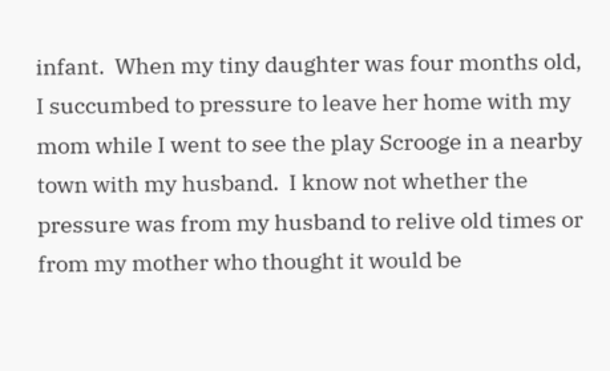infant.  When my tiny daughter was four months old, I succumbed to pressure to leave her home with my mom while I went to see the play Scrooge in a nearby town with my husband.  I know not whether the pressure was from my husband to relive old times or from my mother who thought it would be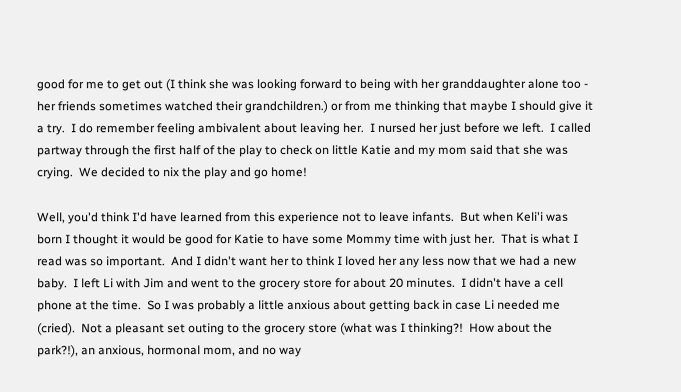good for me to get out (I think she was looking forward to being with her granddaughter alone too - her friends sometimes watched their grandchildren.) or from me thinking that maybe I should give it a try.  I do remember feeling ambivalent about leaving her.  I nursed her just before we left.  I called partway through the first half of the play to check on little Katie and my mom said that she was crying.  We decided to nix the play and go home!

Well, you'd think I'd have learned from this experience not to leave infants.  But when Keli'i was born I thought it would be good for Katie to have some Mommy time with just her.  That is what I read was so important.  And I didn't want her to think I loved her any less now that we had a new baby.  I left Li with Jim and went to the grocery store for about 20 minutes.  I didn't have a cell phone at the time.  So I was probably a little anxious about getting back in case Li needed me (cried).  Not a pleasant set outing to the grocery store (what was I thinking?!  How about the park?!), an anxious, hormonal mom, and no way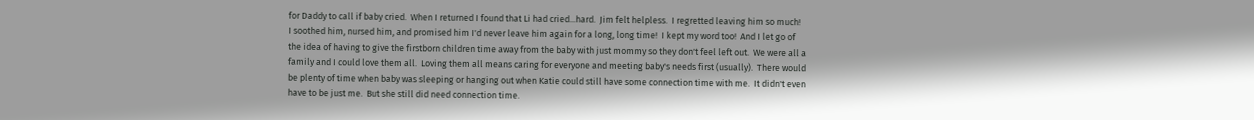for Daddy to call if baby cried.  When I returned I found that Li had cried...hard.  Jim felt helpless.  I regretted leaving him so much!  I soothed him, nursed him, and promised him I'd never leave him again for a long, long time!  I kept my word too!  And I let go of the idea of having to give the firstborn children time away from the baby with just mommy so they don't feel left out.  We were all a family and I could love them all.  Loving them all means caring for everyone and meeting baby's needs first (usually).  There would be plenty of time when baby was sleeping or hanging out when Katie could still have some connection time with me.  It didn't even have to be just me.  But she still did need connection time.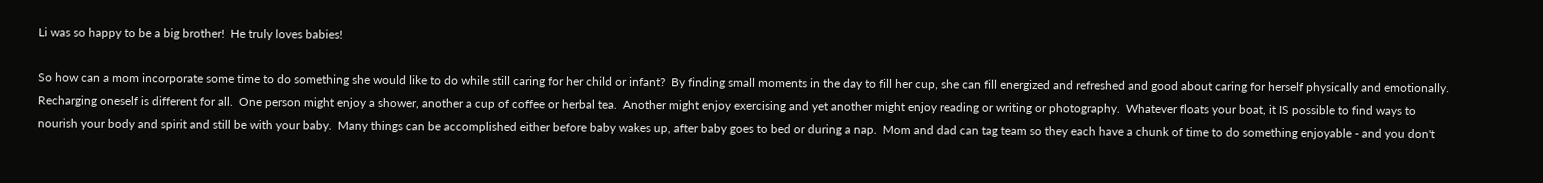Li was so happy to be a big brother!  He truly loves babies!

So how can a mom incorporate some time to do something she would like to do while still caring for her child or infant?  By finding small moments in the day to fill her cup, she can fill energized and refreshed and good about caring for herself physically and emotionally.  Recharging oneself is different for all.  One person might enjoy a shower, another a cup of coffee or herbal tea.  Another might enjoy exercising and yet another might enjoy reading or writing or photography.  Whatever floats your boat, it IS possible to find ways to nourish your body and spirit and still be with your baby.  Many things can be accomplished either before baby wakes up, after baby goes to bed or during a nap.  Mom and dad can tag team so they each have a chunk of time to do something enjoyable - and you don't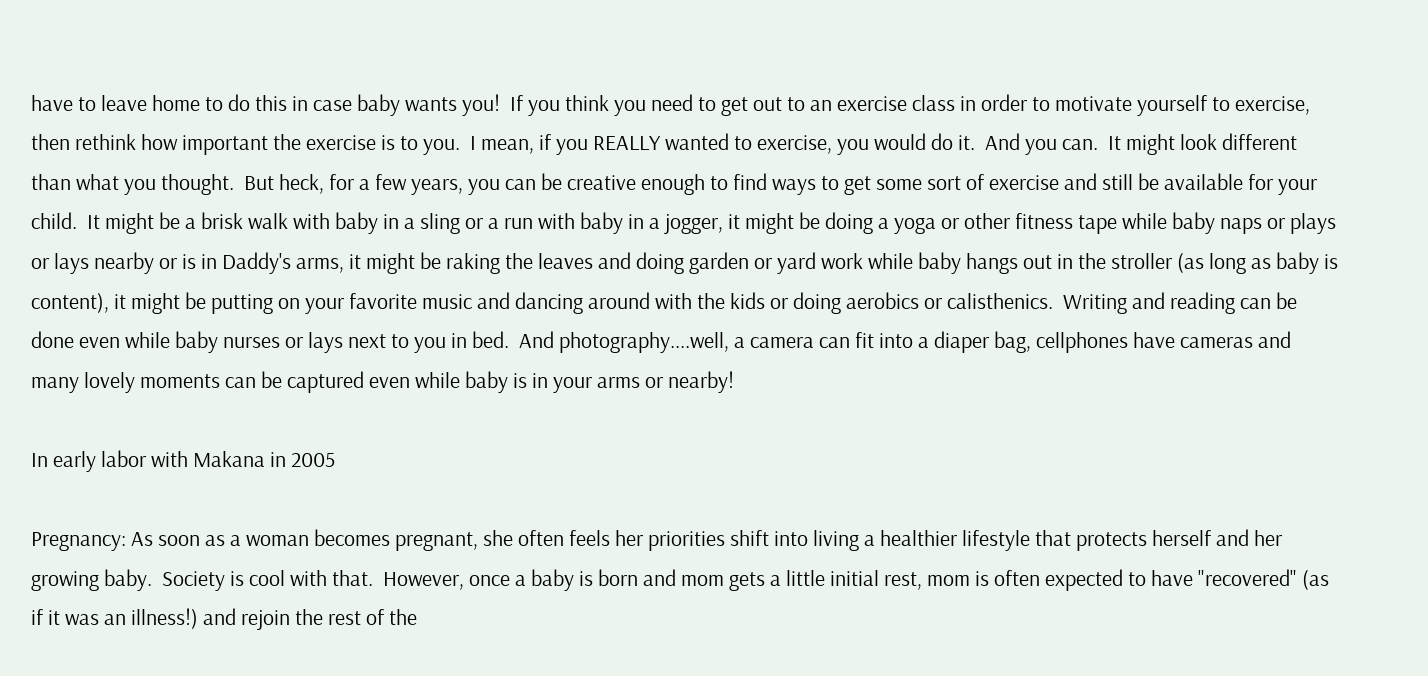have to leave home to do this in case baby wants you!  If you think you need to get out to an exercise class in order to motivate yourself to exercise, then rethink how important the exercise is to you.  I mean, if you REALLY wanted to exercise, you would do it.  And you can.  It might look different than what you thought.  But heck, for a few years, you can be creative enough to find ways to get some sort of exercise and still be available for your child.  It might be a brisk walk with baby in a sling or a run with baby in a jogger, it might be doing a yoga or other fitness tape while baby naps or plays or lays nearby or is in Daddy's arms, it might be raking the leaves and doing garden or yard work while baby hangs out in the stroller (as long as baby is content), it might be putting on your favorite music and dancing around with the kids or doing aerobics or calisthenics.  Writing and reading can be done even while baby nurses or lays next to you in bed.  And photography....well, a camera can fit into a diaper bag, cellphones have cameras and many lovely moments can be captured even while baby is in your arms or nearby!

In early labor with Makana in 2005

Pregnancy: As soon as a woman becomes pregnant, she often feels her priorities shift into living a healthier lifestyle that protects herself and her growing baby.  Society is cool with that.  However, once a baby is born and mom gets a little initial rest, mom is often expected to have "recovered" (as if it was an illness!) and rejoin the rest of the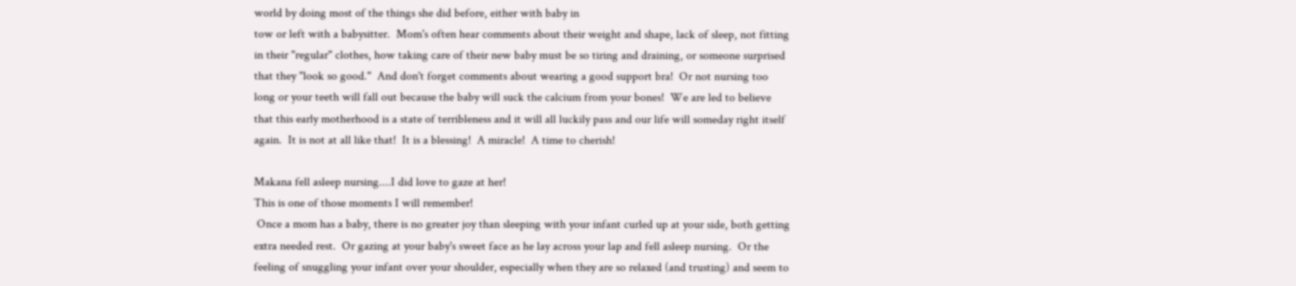world by doing most of the things she did before, either with baby in
tow or left with a babysitter.  Mom's often hear comments about their weight and shape, lack of sleep, not fitting in their "regular" clothes, how taking care of their new baby must be so tiring and draining, or someone surprised that they "look so good."  And don't forget comments about wearing a good support bra!  Or not nursing too long or your teeth will fall out because the baby will suck the calcium from your bones!  We are led to believe that this early motherhood is a state of terribleness and it will all luckily pass and our life will someday right itself again.  It is not at all like that!  It is a blessing!  A miracle!  A time to cherish!

Makana fell asleep nursing....I did love to gaze at her!
This is one of those moments I will remember!
 Once a mom has a baby, there is no greater joy than sleeping with your infant curled up at your side, both getting extra needed rest.  Or gazing at your baby's sweet face as he lay across your lap and fell asleep nursing.  Or the feeling of snuggling your infant over your shoulder, especially when they are so relaxed (and trusting) and seem to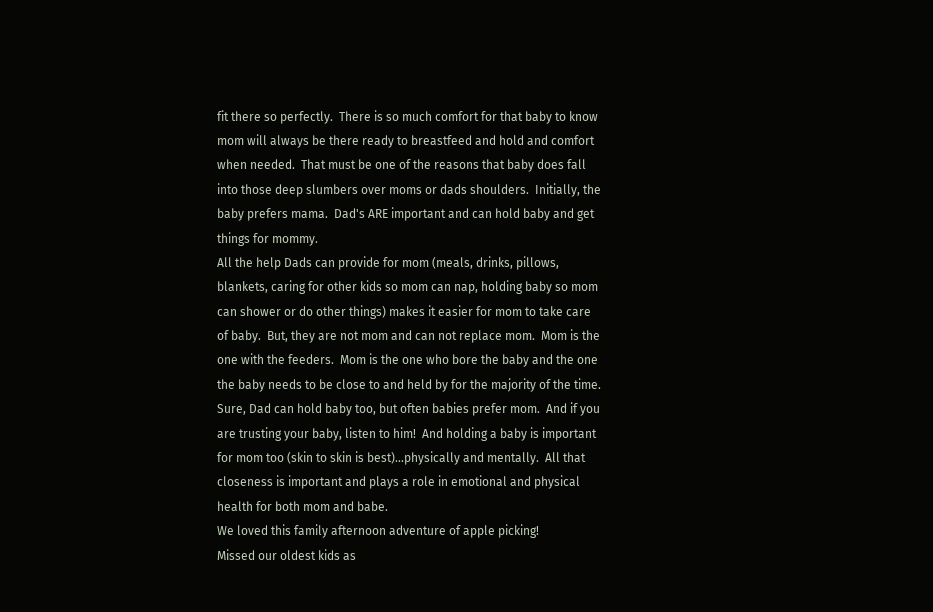fit there so perfectly.  There is so much comfort for that baby to know mom will always be there ready to breastfeed and hold and comfort when needed.  That must be one of the reasons that baby does fall into those deep slumbers over moms or dads shoulders.  Initially, the baby prefers mama.  Dad's ARE important and can hold baby and get things for mommy.
All the help Dads can provide for mom (meals, drinks, pillows, blankets, caring for other kids so mom can nap, holding baby so mom can shower or do other things) makes it easier for mom to take care of baby.  But, they are not mom and can not replace mom.  Mom is the one with the feeders.  Mom is the one who bore the baby and the one the baby needs to be close to and held by for the majority of the time.  Sure, Dad can hold baby too, but often babies prefer mom.  And if you are trusting your baby, listen to him!  And holding a baby is important for mom too (skin to skin is best)...physically and mentally.  All that closeness is important and plays a role in emotional and physical health for both mom and babe.
We loved this family afternoon adventure of apple picking!
Missed our oldest kids as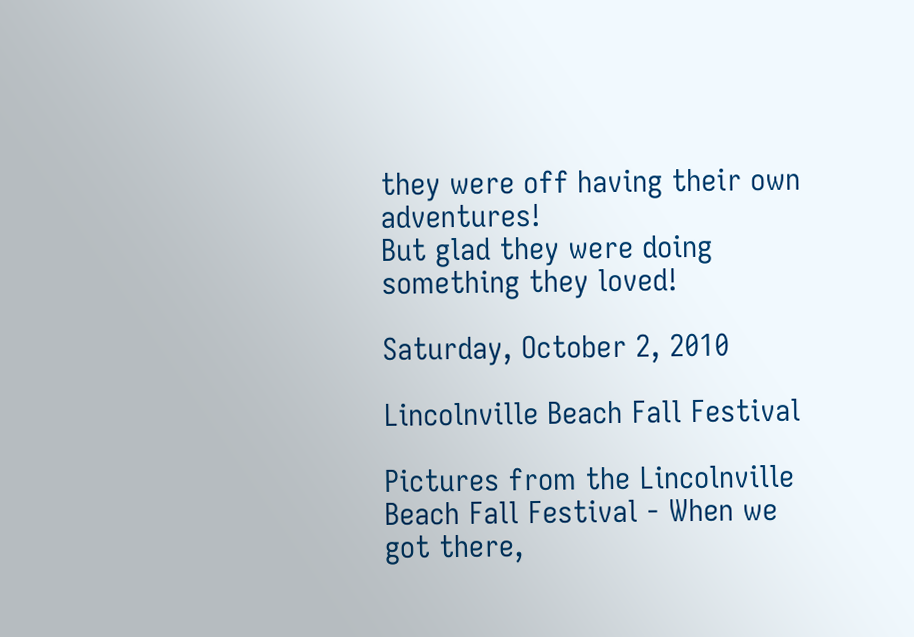they were off having their own adventures!
But glad they were doing something they loved!

Saturday, October 2, 2010

Lincolnville Beach Fall Festival

Pictures from the Lincolnville Beach Fall Festival - When we got there,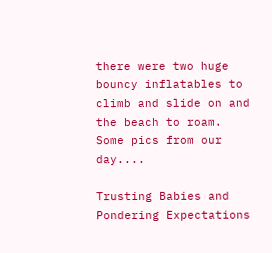there were two huge bouncy inflatables to climb and slide on and the beach to roam.  Some pics from our day....

Trusting Babies and Pondering Expectations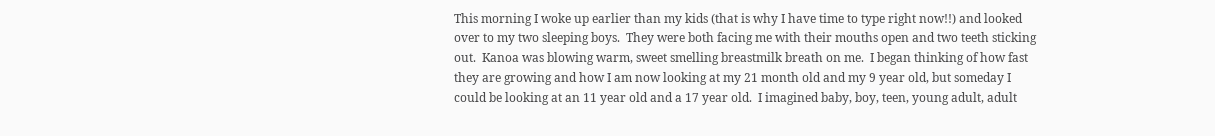This morning I woke up earlier than my kids (that is why I have time to type right now!!) and looked over to my two sleeping boys.  They were both facing me with their mouths open and two teeth sticking out.  Kanoa was blowing warm, sweet smelling breastmilk breath on me.  I began thinking of how fast they are growing and how I am now looking at my 21 month old and my 9 year old, but someday I could be looking at an 11 year old and a 17 year old.  I imagined baby, boy, teen, young adult, adult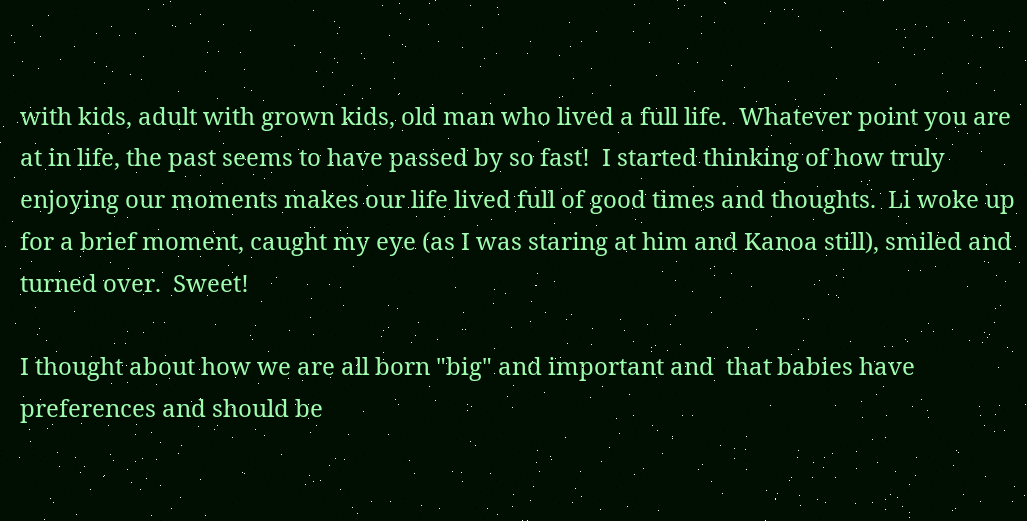with kids, adult with grown kids, old man who lived a full life.  Whatever point you are at in life, the past seems to have passed by so fast!  I started thinking of how truly enjoying our moments makes our life lived full of good times and thoughts.  Li woke up for a brief moment, caught my eye (as I was staring at him and Kanoa still), smiled and turned over.  Sweet!

I thought about how we are all born "big" and important and  that babies have preferences and should be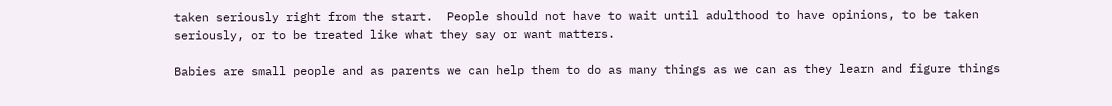taken seriously right from the start.  People should not have to wait until adulthood to have opinions, to be taken seriously, or to be treated like what they say or want matters.

Babies are small people and as parents we can help them to do as many things as we can as they learn and figure things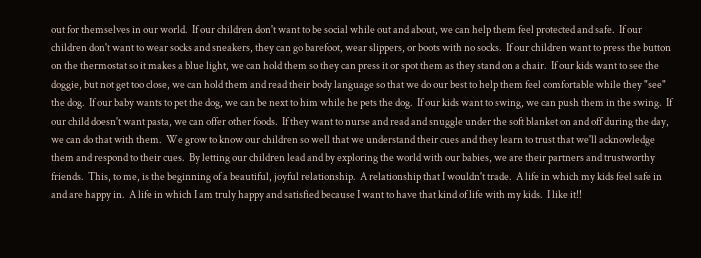out for themselves in our world.  If our children don't want to be social while out and about, we can help them feel protected and safe.  If our children don't want to wear socks and sneakers, they can go barefoot, wear slippers, or boots with no socks.  If our children want to press the button on the thermostat so it makes a blue light, we can hold them so they can press it or spot them as they stand on a chair.  If our kids want to see the doggie, but not get too close, we can hold them and read their body language so that we do our best to help them feel comfortable while they "see" the dog.  If our baby wants to pet the dog, we can be next to him while he pets the dog.  If our kids want to swing, we can push them in the swing.  If our child doesn't want pasta, we can offer other foods.  If they want to nurse and read and snuggle under the soft blanket on and off during the day, we can do that with them.  We grow to know our children so well that we understand their cues and they learn to trust that we'll acknowledge them and respond to their cues.  By letting our children lead and by exploring the world with our babies, we are their partners and trustworthy friends.  This, to me, is the beginning of a beautiful, joyful relationship.  A relationship that I wouldn't trade.  A life in which my kids feel safe in and are happy in.  A life in which I am truly happy and satisfied because I want to have that kind of life with my kids.  I like it!!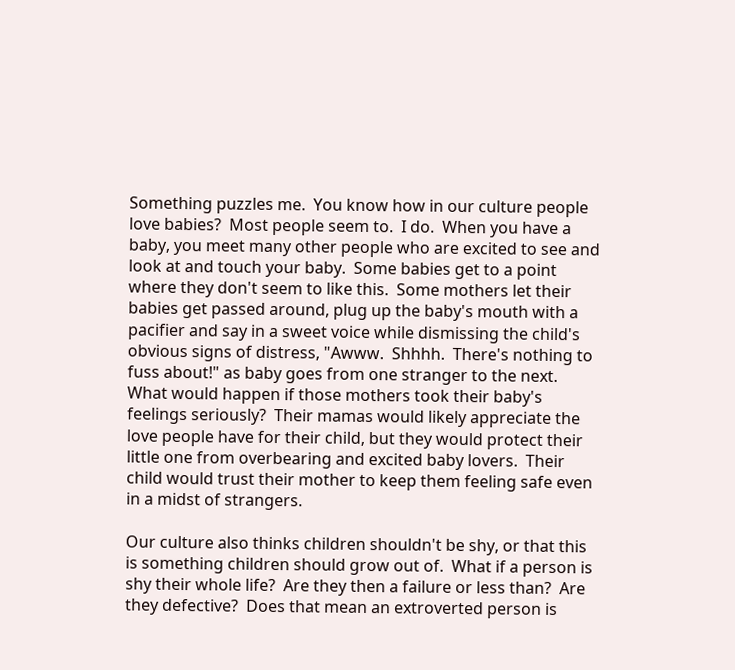Something puzzles me.  You know how in our culture people love babies?  Most people seem to.  I do.  When you have a baby, you meet many other people who are excited to see and look at and touch your baby.  Some babies get to a point where they don't seem to like this.  Some mothers let their babies get passed around, plug up the baby's mouth with a pacifier and say in a sweet voice while dismissing the child's obvious signs of distress, "Awww.  Shhhh.  There's nothing to fuss about!" as baby goes from one stranger to the next.  What would happen if those mothers took their baby's feelings seriously?  Their mamas would likely appreciate the love people have for their child, but they would protect their little one from overbearing and excited baby lovers.  Their child would trust their mother to keep them feeling safe even in a midst of strangers.

Our culture also thinks children shouldn't be shy, or that this is something children should grow out of.  What if a person is shy their whole life?  Are they then a failure or less than?  Are they defective?  Does that mean an extroverted person is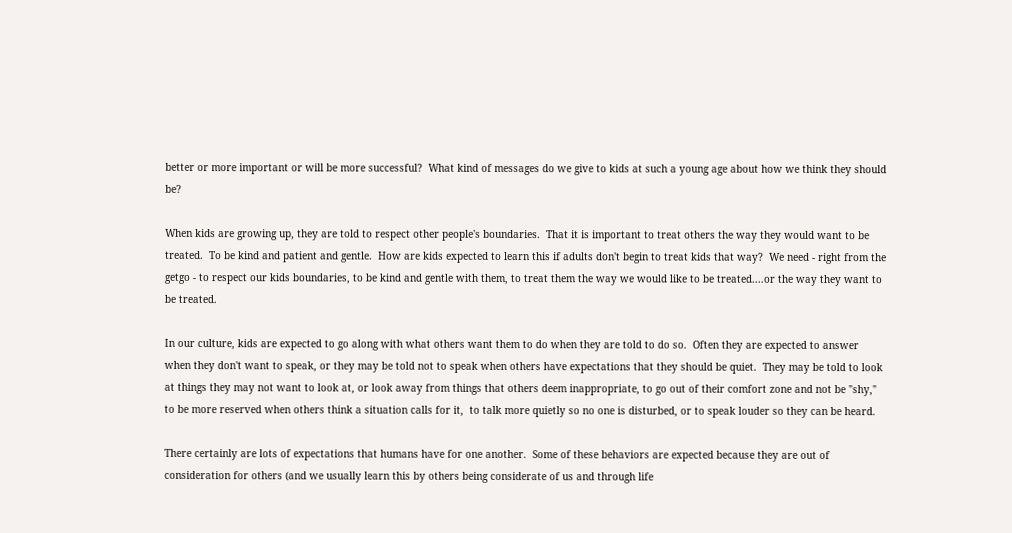better or more important or will be more successful?  What kind of messages do we give to kids at such a young age about how we think they should be?

When kids are growing up, they are told to respect other people's boundaries.  That it is important to treat others the way they would want to be treated.  To be kind and patient and gentle.  How are kids expected to learn this if adults don't begin to treat kids that way?  We need - right from the getgo - to respect our kids boundaries, to be kind and gentle with them, to treat them the way we would like to be treated....or the way they want to be treated.

In our culture, kids are expected to go along with what others want them to do when they are told to do so.  Often they are expected to answer when they don't want to speak, or they may be told not to speak when others have expectations that they should be quiet.  They may be told to look at things they may not want to look at, or look away from things that others deem inappropriate, to go out of their comfort zone and not be "shy," to be more reserved when others think a situation calls for it,  to talk more quietly so no one is disturbed, or to speak louder so they can be heard.

There certainly are lots of expectations that humans have for one another.  Some of these behaviors are expected because they are out of consideration for others (and we usually learn this by others being considerate of us and through life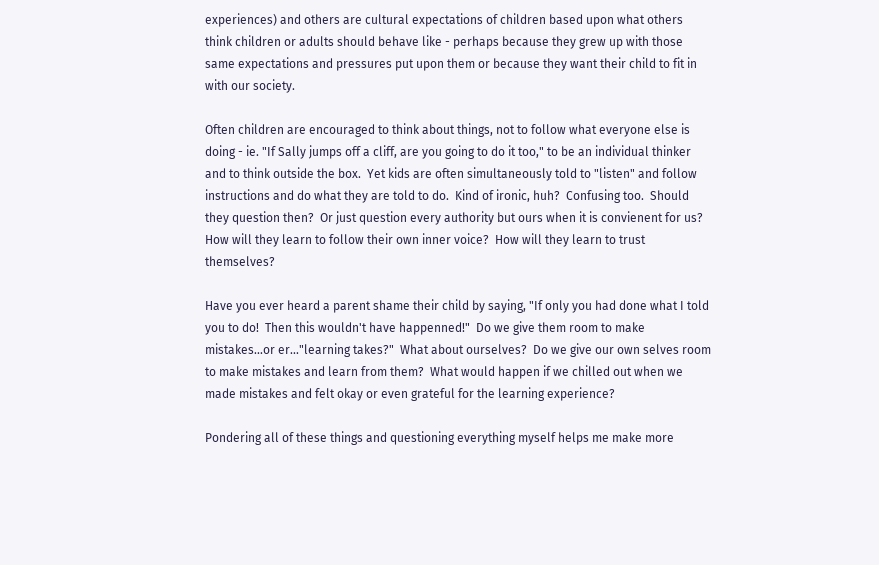experiences) and others are cultural expectations of children based upon what others think children or adults should behave like - perhaps because they grew up with those same expectations and pressures put upon them or because they want their child to fit in with our society.

Often children are encouraged to think about things, not to follow what everyone else is doing - ie. "If Sally jumps off a cliff, are you going to do it too," to be an individual thinker and to think outside the box.  Yet kids are often simultaneously told to "listen" and follow instructions and do what they are told to do.  Kind of ironic, huh?  Confusing too.  Should they question then?  Or just question every authority but ours when it is convienent for us?  How will they learn to follow their own inner voice?  How will they learn to trust themselves?

Have you ever heard a parent shame their child by saying, "If only you had done what I told you to do!  Then this wouldn't have happenned!"  Do we give them room to make mistakes...or er..."learning takes?"  What about ourselves?  Do we give our own selves room to make mistakes and learn from them?  What would happen if we chilled out when we made mistakes and felt okay or even grateful for the learning experience?

Pondering all of these things and questioning everything myself helps me make more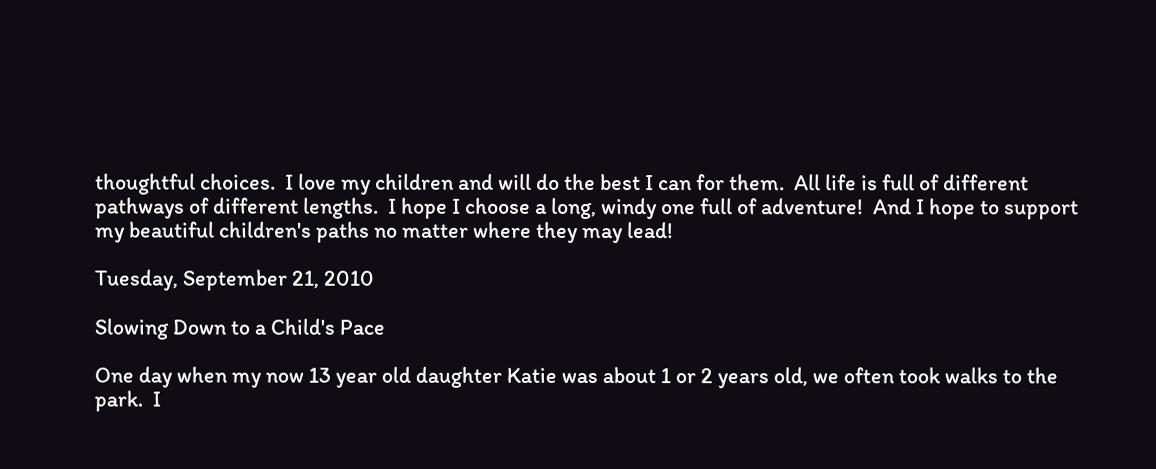thoughtful choices.  I love my children and will do the best I can for them.  All life is full of different pathways of different lengths.  I hope I choose a long, windy one full of adventure!  And I hope to support my beautiful children's paths no matter where they may lead!

Tuesday, September 21, 2010

Slowing Down to a Child's Pace

One day when my now 13 year old daughter Katie was about 1 or 2 years old, we often took walks to the park.  I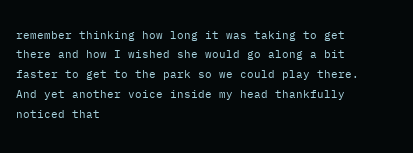remember thinking how long it was taking to get there and how I wished she would go along a bit faster to get to the park so we could play there.  And yet another voice inside my head thankfully noticed that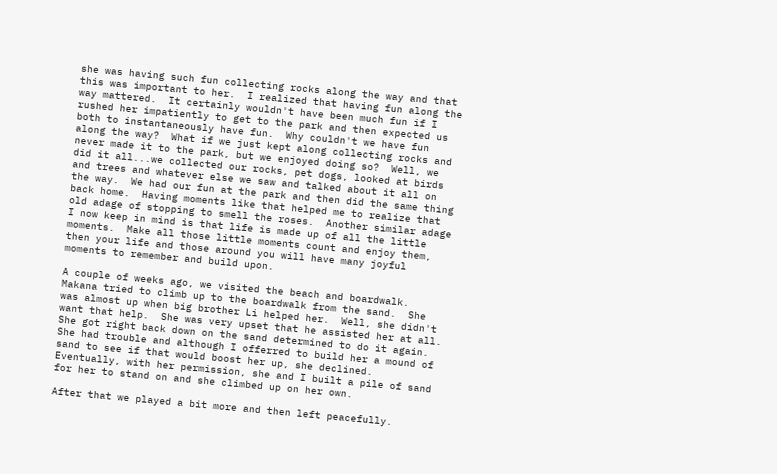she was having such fun collecting rocks along the way and that this was important to her.  I realized that having fun along the way mattered.  It certainly wouldn't have been much fun if I rushed her impatiently to get to the park and then expected us both to instantaneously have fun.  Why couldn't we have fun along the way?  What if we just kept along collecting rocks and never made it to the park, but we enjoyed doing so?  Well, we did it all...we collected our rocks, pet dogs, looked at birds and trees and whatever else we saw and talked about it all on the way.  We had our fun at the park and then did the same thing back home.  Having moments like that helped me to realize that old adage of stopping to smell the roses.  Another similar adage I now keep in mind is that life is made up of all the little moments.  Make all those little moments count and enjoy them, then your life and those around you will have many joyful moments to remember and build upon.

A couple of weeks ago, we visited the beach and boardwalk.  Makana tried to climb up to the boardwalk from the sand.  She was almost up when big brother Li helped her.  Well, she didn't want that help.  She was very upset that he assisted her at all.  She got right back down on the sand determined to do it again.  She had trouble and although I offerred to build her a mound of sand to see if that would boost her up, she declined.  Eventually, with her permission, she and I built a pile of sand for her to stand on and she climbed up on her own.

After that we played a bit more and then left peacefully.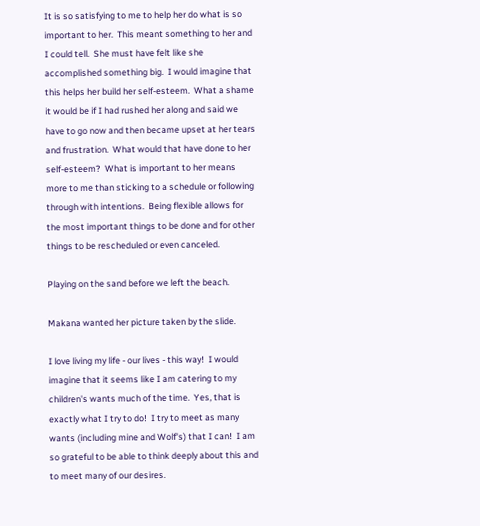It is so satisfying to me to help her do what is so important to her.  This meant something to her and I could tell.  She must have felt like she accomplished something big.  I would imagine that this helps her build her self-esteem.  What a shame it would be if I had rushed her along and said we have to go now and then became upset at her tears and frustration.  What would that have done to her self-esteem?  What is important to her means more to me than sticking to a schedule or following through with intentions.  Being flexible allows for the most important things to be done and for other things to be rescheduled or even canceled.

Playing on the sand before we left the beach.

Makana wanted her picture taken by the slide.

I love living my life - our lives - this way!  I would imagine that it seems like I am catering to my children's wants much of the time.  Yes, that is exactly what I try to do!  I try to meet as many wants (including mine and Wolf's) that I can!  I am so grateful to be able to think deeply about this and to meet many of our desires.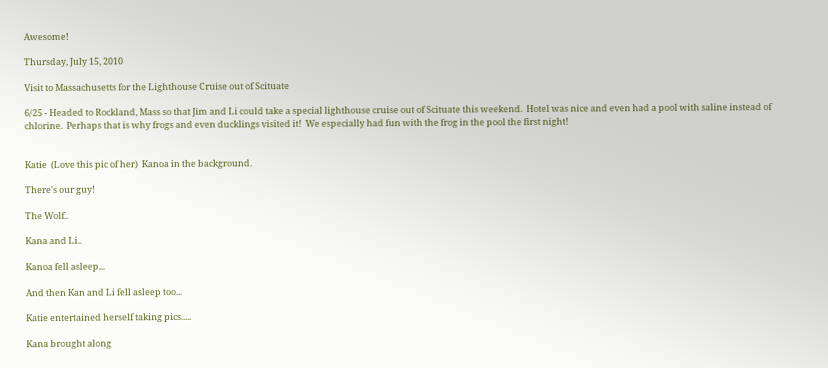Awesome!

Thursday, July 15, 2010

Visit to Massachusetts for the Lighthouse Cruise out of Scituate

6/25 - Headed to Rockland, Mass so that Jim and Li could take a special lighthouse cruise out of Scituate this weekend.  Hotel was nice and even had a pool with saline instead of chlorine.  Perhaps that is why frogs and even ducklings visited it!  We especially had fun with the frog in the pool the first night!


Katie  (Love this pic of her)  Kanoa in the background.

There's our guy!

The Wolf..

Kana and Li..

Kanoa fell asleep...

And then Kan and Li fell asleep too...

Katie entertained herself taking pics.....

Kana brought along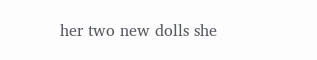her two new dolls she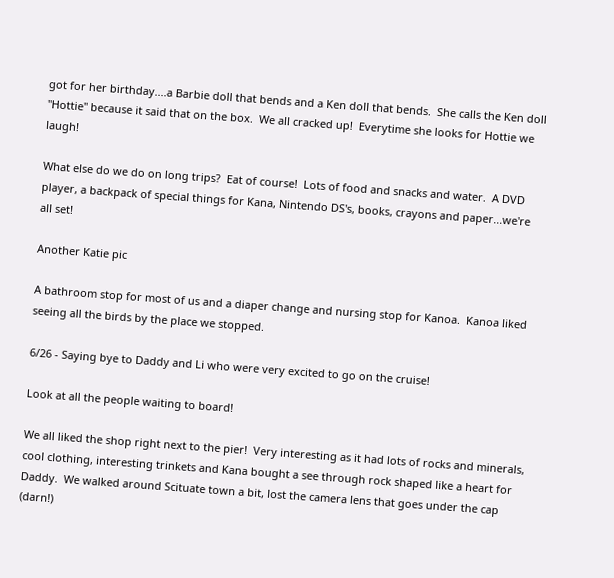got for her birthday....a Barbie doll that bends and a Ken doll that bends.  She calls the Ken doll "Hottie" because it said that on the box.  We all cracked up!  Everytime she looks for Hottie we laugh!

What else do we do on long trips?  Eat of course!  Lots of food and snacks and water.  A DVD player, a backpack of special things for Kana, Nintendo DS's, books, crayons and paper...we're all set!

Another Katie pic

A bathroom stop for most of us and a diaper change and nursing stop for Kanoa.  Kanoa liked seeing all the birds by the place we stopped.

6/26 - Saying bye to Daddy and Li who were very excited to go on the cruise!

Look at all the people waiting to board!

We all liked the shop right next to the pier!  Very interesting as it had lots of rocks and minerals, cool clothing, interesting trinkets and Kana bought a see through rock shaped like a heart for Daddy.  We walked around Scituate town a bit, lost the camera lens that goes under the cap (darn!)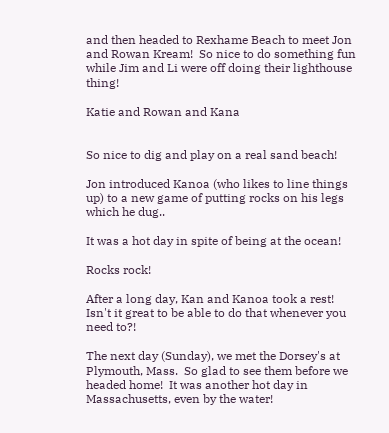and then headed to Rexhame Beach to meet Jon and Rowan Kream!  So nice to do something fun while Jim and Li were off doing their lighthouse thing!

Katie and Rowan and Kana


So nice to dig and play on a real sand beach!

Jon introduced Kanoa (who likes to line things up) to a new game of putting rocks on his legs which he dug..

It was a hot day in spite of being at the ocean!

Rocks rock!

After a long day, Kan and Kanoa took a rest!  Isn't it great to be able to do that whenever you need to?!

The next day (Sunday), we met the Dorsey's at Plymouth, Mass.  So glad to see them before we headed home!  It was another hot day in Massachusetts, even by the water!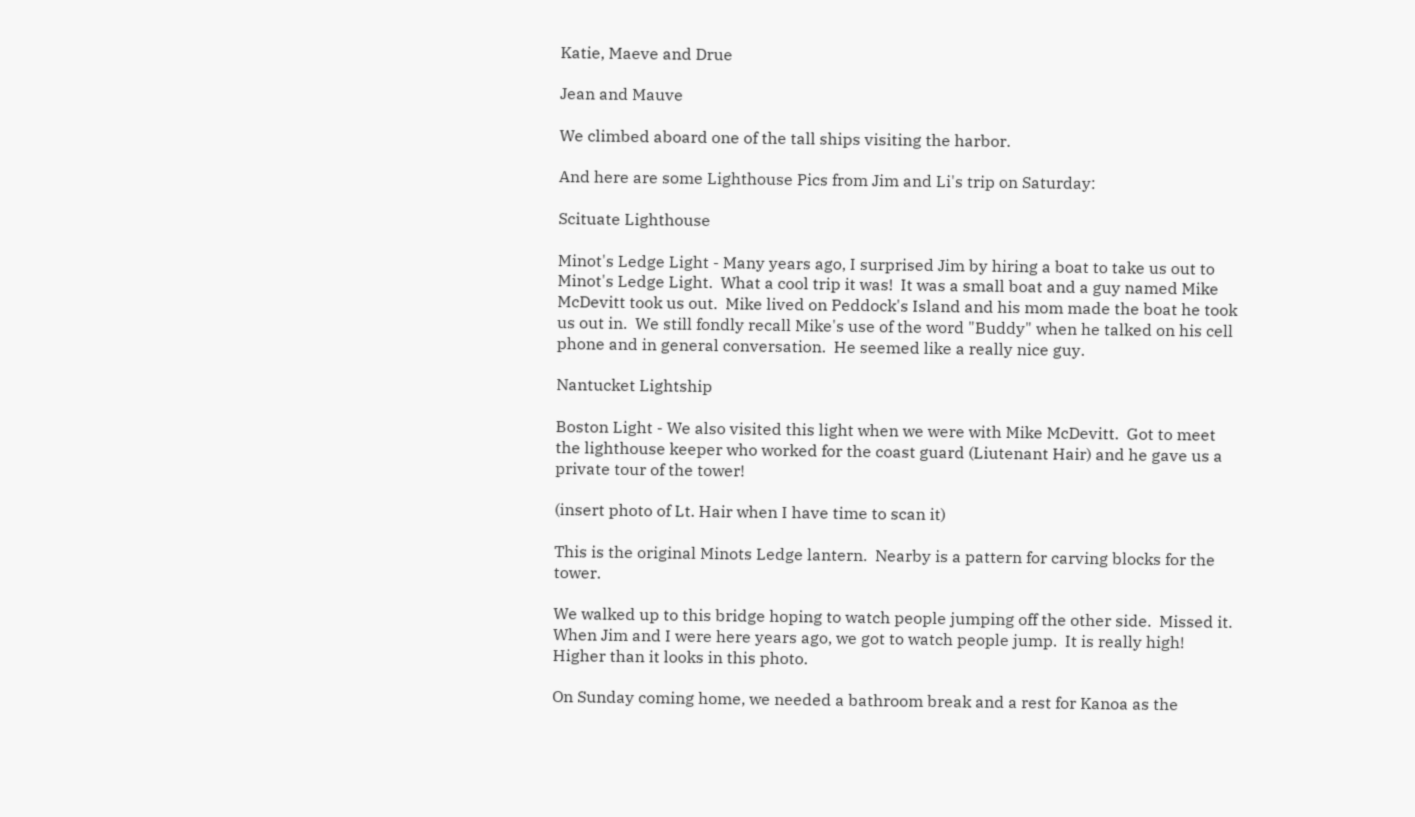Katie, Maeve and Drue

Jean and Mauve

We climbed aboard one of the tall ships visiting the harbor.

And here are some Lighthouse Pics from Jim and Li's trip on Saturday:

Scituate Lighthouse

Minot's Ledge Light - Many years ago, I surprised Jim by hiring a boat to take us out to Minot's Ledge Light.  What a cool trip it was!  It was a small boat and a guy named Mike McDevitt took us out.  Mike lived on Peddock's Island and his mom made the boat he took us out in.  We still fondly recall Mike's use of the word "Buddy" when he talked on his cell phone and in general conversation.  He seemed like a really nice guy.

Nantucket Lightship

Boston Light - We also visited this light when we were with Mike McDevitt.  Got to meet the lighthouse keeper who worked for the coast guard (Liutenant Hair) and he gave us a private tour of the tower!

(insert photo of Lt. Hair when I have time to scan it)

This is the original Minots Ledge lantern.  Nearby is a pattern for carving blocks for the tower.

We walked up to this bridge hoping to watch people jumping off the other side.  Missed it.  When Jim and I were here years ago, we got to watch people jump.  It is really high!  Higher than it looks in this photo.

On Sunday coming home, we needed a bathroom break and a rest for Kanoa as the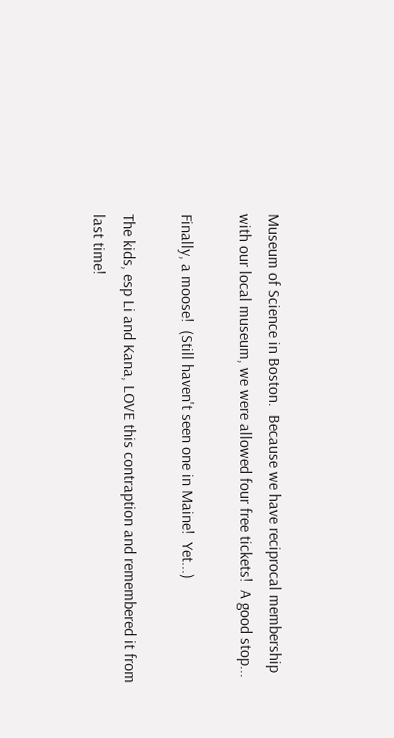Museum of Science in Boston.  Because we have reciprocal membership with our local museum, we were allowed four free tickets!  A good stop...

Finally, a moose!  (Still haven't seen one in Maine!  Yet...)

The kids, esp Li and Kana, LOVE this contraption and remembered it from last time!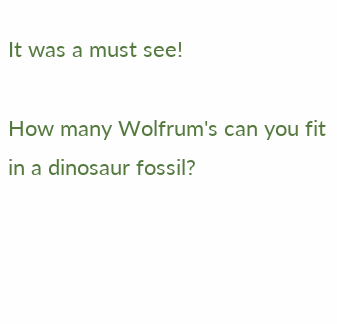It was a must see!

How many Wolfrum's can you fit in a dinosaur fossil?